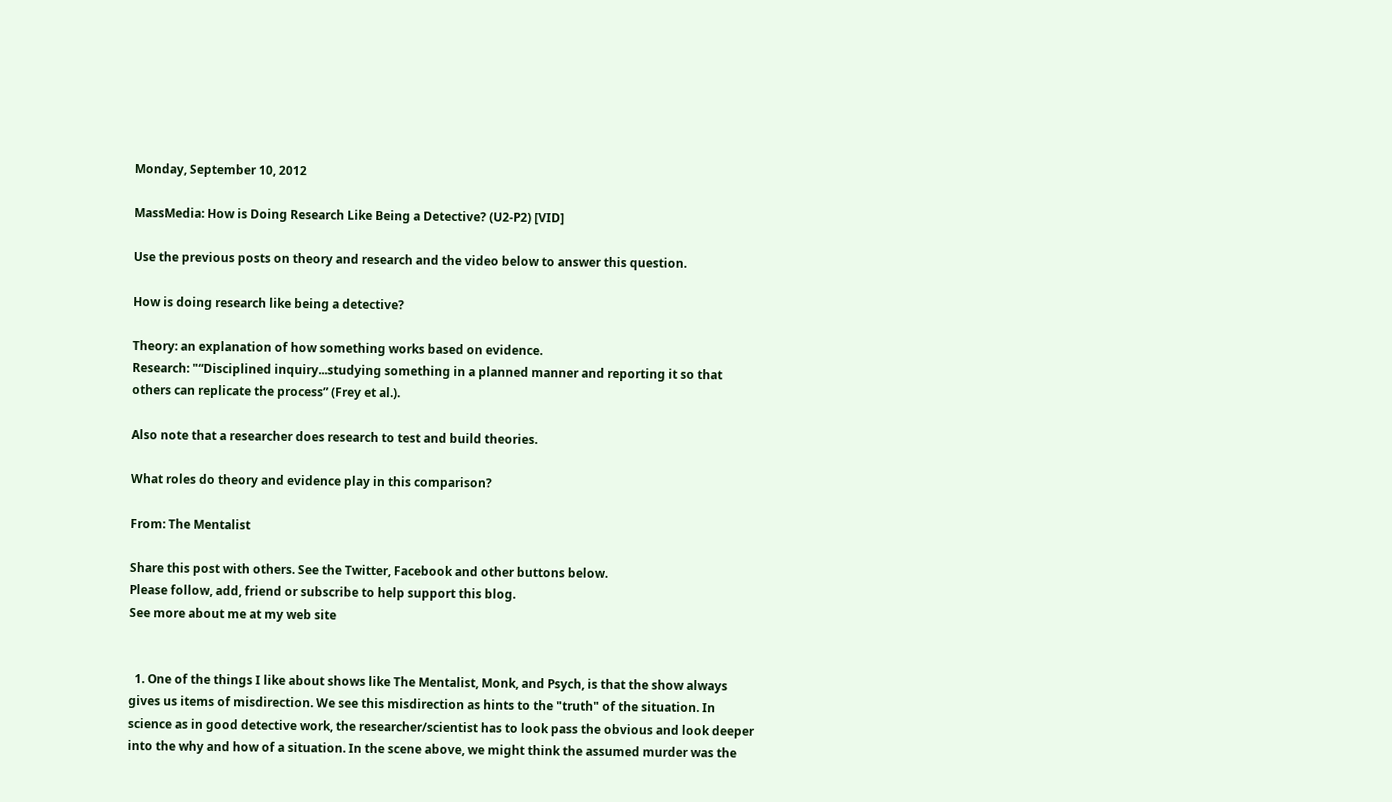Monday, September 10, 2012

MassMedia: How is Doing Research Like Being a Detective? (U2-P2) [VID]

Use the previous posts on theory and research and the video below to answer this question.

How is doing research like being a detective?

Theory: an explanation of how something works based on evidence.
Research: "“Disciplined inquiry...studying something in a planned manner and reporting it so that others can replicate the process” (Frey et al.).

Also note that a researcher does research to test and build theories.

What roles do theory and evidence play in this comparison?

From: The Mentalist

Share this post with others. See the Twitter, Facebook and other buttons below.
Please follow, add, friend or subscribe to help support this blog.
See more about me at my web site


  1. One of the things I like about shows like The Mentalist, Monk, and Psych, is that the show always gives us items of misdirection. We see this misdirection as hints to the "truth" of the situation. In science as in good detective work, the researcher/scientist has to look pass the obvious and look deeper into the why and how of a situation. In the scene above, we might think the assumed murder was the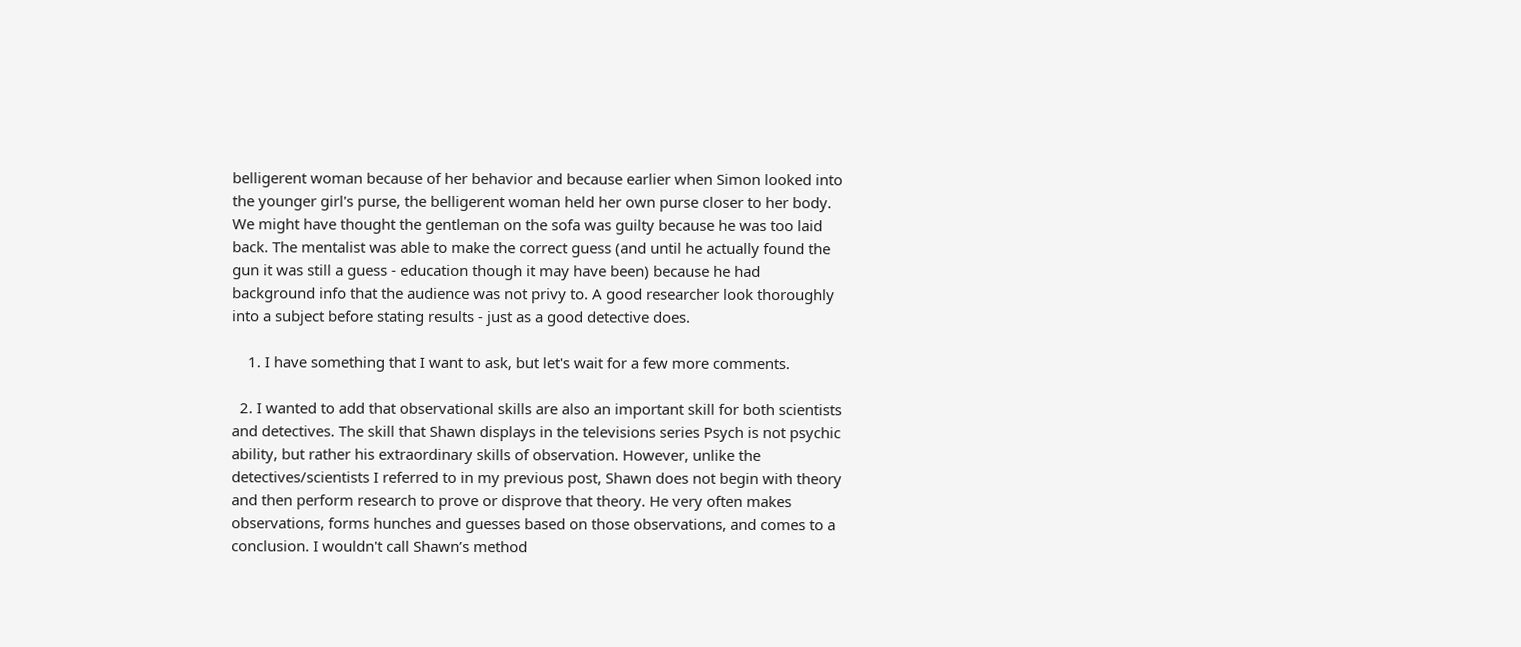belligerent woman because of her behavior and because earlier when Simon looked into the younger girl's purse, the belligerent woman held her own purse closer to her body. We might have thought the gentleman on the sofa was guilty because he was too laid back. The mentalist was able to make the correct guess (and until he actually found the gun it was still a guess - education though it may have been) because he had background info that the audience was not privy to. A good researcher look thoroughly into a subject before stating results - just as a good detective does.

    1. I have something that I want to ask, but let's wait for a few more comments.

  2. I wanted to add that observational skills are also an important skill for both scientists and detectives. The skill that Shawn displays in the televisions series Psych is not psychic ability, but rather his extraordinary skills of observation. However, unlike the detectives/scientists I referred to in my previous post, Shawn does not begin with theory and then perform research to prove or disprove that theory. He very often makes observations, forms hunches and guesses based on those observations, and comes to a conclusion. I wouldn't call Shawn’s method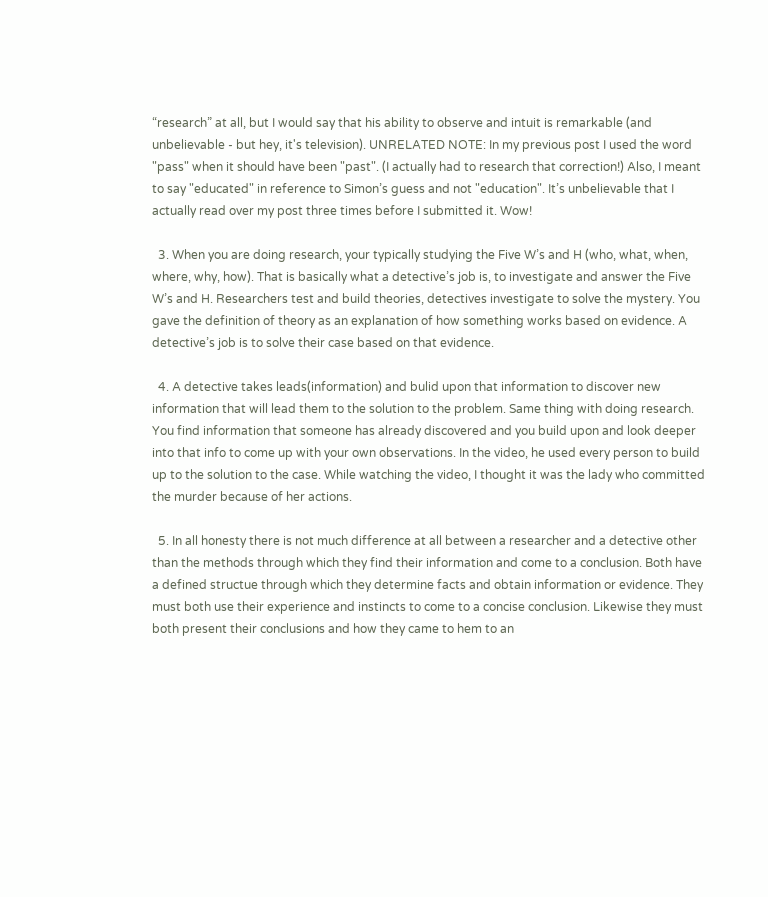“research” at all, but I would say that his ability to observe and intuit is remarkable (and unbelievable - but hey, it's television). UNRELATED NOTE: In my previous post I used the word "pass" when it should have been "past". (I actually had to research that correction!) Also, I meant to say "educated" in reference to Simon’s guess and not "education". It’s unbelievable that I actually read over my post three times before I submitted it. Wow!

  3. When you are doing research, your typically studying the Five W’s and H (who, what, when, where, why, how). That is basically what a detective’s job is, to investigate and answer the Five W’s and H. Researchers test and build theories, detectives investigate to solve the mystery. You gave the definition of theory as an explanation of how something works based on evidence. A detective’s job is to solve their case based on that evidence.

  4. A detective takes leads(information) and bulid upon that information to discover new information that will lead them to the solution to the problem. Same thing with doing research. You find information that someone has already discovered and you build upon and look deeper into that info to come up with your own observations. In the video, he used every person to build up to the solution to the case. While watching the video, I thought it was the lady who committed the murder because of her actions.

  5. In all honesty there is not much difference at all between a researcher and a detective other than the methods through which they find their information and come to a conclusion. Both have a defined structue through which they determine facts and obtain information or evidence. They must both use their experience and instincts to come to a concise conclusion. Likewise they must both present their conclusions and how they came to hem to an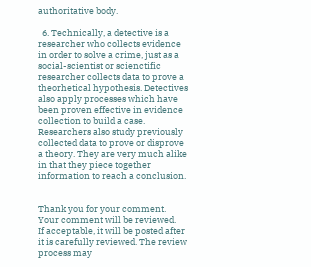authoritative body.

  6. Technically, a detective is a researcher who collects evidence in order to solve a crime, just as a social-scientist or scienctific researcher collects data to prove a theorhetical hypothesis. Detectives also apply processes which have been proven effective in evidence collection to build a case. Researchers also study previously collected data to prove or disprove a theory. They are very much alike in that they piece together information to reach a conclusion.


Thank you for your comment.
Your comment will be reviewed.
If acceptable, it will be posted after it is carefully reviewed. The review process may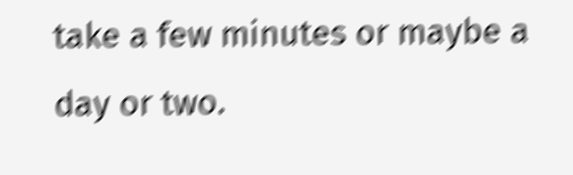take a few minutes or maybe a day or two.